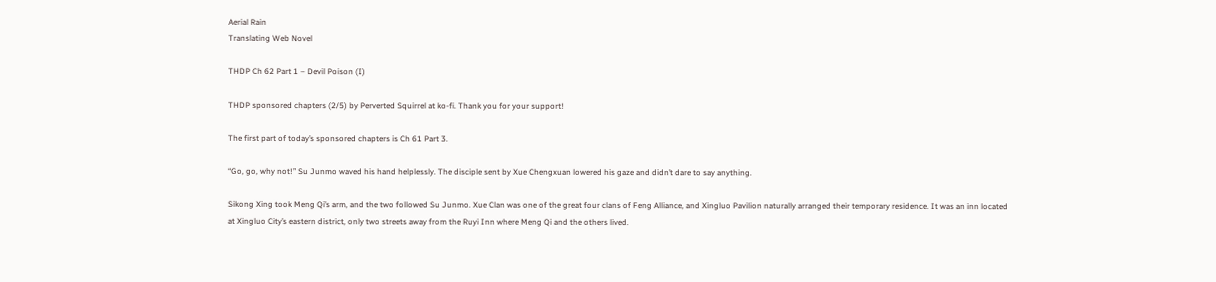Aerial Rain
Translating Web Novel

THDP Ch 62 Part 1 – Devil Poison (I)

THDP sponsored chapters (2/5) by Perverted Squirrel at ko-fi. Thank you for your support!

The first part of today’s sponsored chapters is Ch 61 Part 3.

“Go, go, why not!” Su Junmo waved his hand helplessly. The disciple sent by Xue Chengxuan lowered his gaze and didn’t dare to say anything.

Sikong Xing took Meng Qi’s arm, and the two followed Su Junmo. Xue Clan was one of the great four clans of Feng Alliance, and Xingluo Pavilion naturally arranged their temporary residence. It was an inn located at Xingluo City’s eastern district, only two streets away from the Ruyi Inn where Meng Qi and the others lived.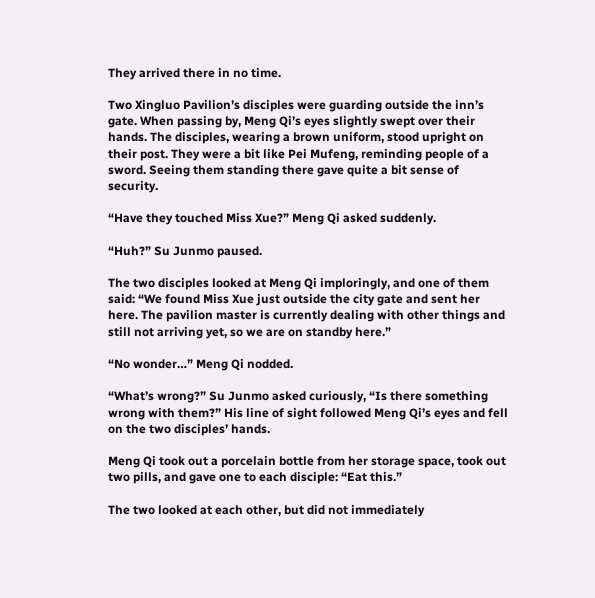They arrived there in no time.

Two Xingluo Pavilion’s disciples were guarding outside the inn’s gate. When passing by, Meng Qi’s eyes slightly swept over their hands. The disciples, wearing a brown uniform, stood upright on their post. They were a bit like Pei Mufeng, reminding people of a sword. Seeing them standing there gave quite a bit sense of security.

“Have they touched Miss Xue?” Meng Qi asked suddenly.

“Huh?” Su Junmo paused.

The two disciples looked at Meng Qi imploringly, and one of them said: “We found Miss Xue just outside the city gate and sent her here. The pavilion master is currently dealing with other things and still not arriving yet, so we are on standby here.”

“No wonder…” Meng Qi nodded.

“What’s wrong?” Su Junmo asked curiously, “Is there something wrong with them?” His line of sight followed Meng Qi’s eyes and fell on the two disciples’ hands.

Meng Qi took out a porcelain bottle from her storage space, took out two pills, and gave one to each disciple: “Eat this.”

The two looked at each other, but did not immediately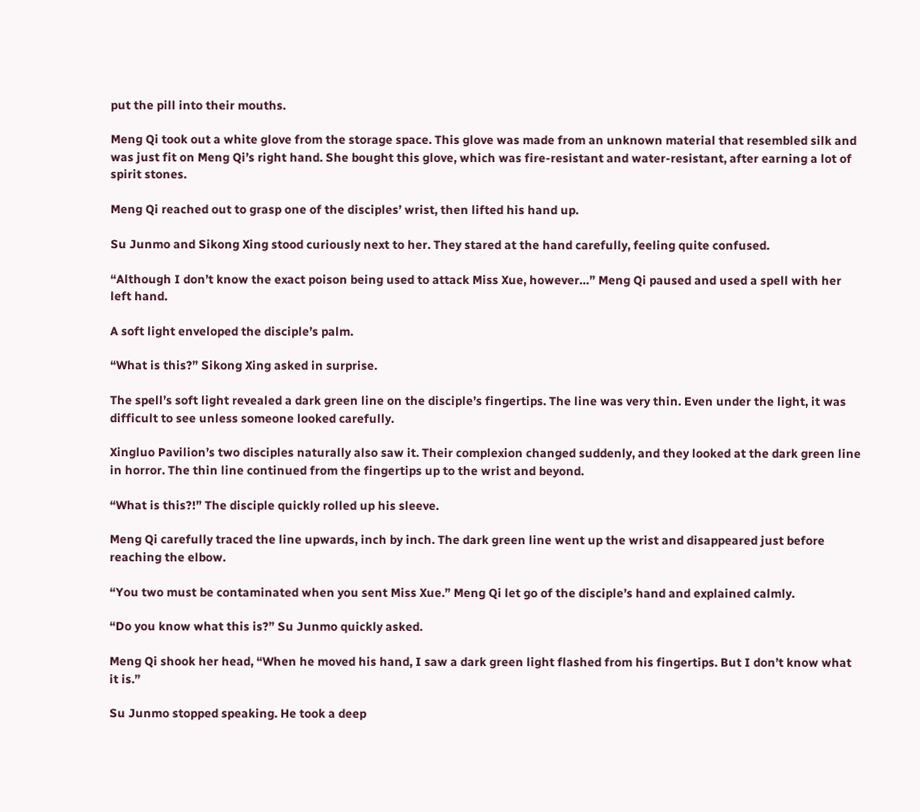put the pill into their mouths.

Meng Qi took out a white glove from the storage space. This glove was made from an unknown material that resembled silk and was just fit on Meng Qi’s right hand. She bought this glove, which was fire-resistant and water-resistant, after earning a lot of spirit stones.

Meng Qi reached out to grasp one of the disciples’ wrist, then lifted his hand up.

Su Junmo and Sikong Xing stood curiously next to her. They stared at the hand carefully, feeling quite confused.

“Although I don’t know the exact poison being used to attack Miss Xue, however…” Meng Qi paused and used a spell with her left hand.

A soft light enveloped the disciple’s palm.

“What is this?” Sikong Xing asked in surprise.

The spell’s soft light revealed a dark green line on the disciple’s fingertips. The line was very thin. Even under the light, it was difficult to see unless someone looked carefully.

Xingluo Pavilion’s two disciples naturally also saw it. Their complexion changed suddenly, and they looked at the dark green line in horror. The thin line continued from the fingertips up to the wrist and beyond.

“What is this?!” The disciple quickly rolled up his sleeve.

Meng Qi carefully traced the line upwards, inch by inch. The dark green line went up the wrist and disappeared just before reaching the elbow.

“You two must be contaminated when you sent Miss Xue.” Meng Qi let go of the disciple’s hand and explained calmly.

“Do you know what this is?” Su Junmo quickly asked.

Meng Qi shook her head, “When he moved his hand, I saw a dark green light flashed from his fingertips. But I don’t know what it is.”

Su Junmo stopped speaking. He took a deep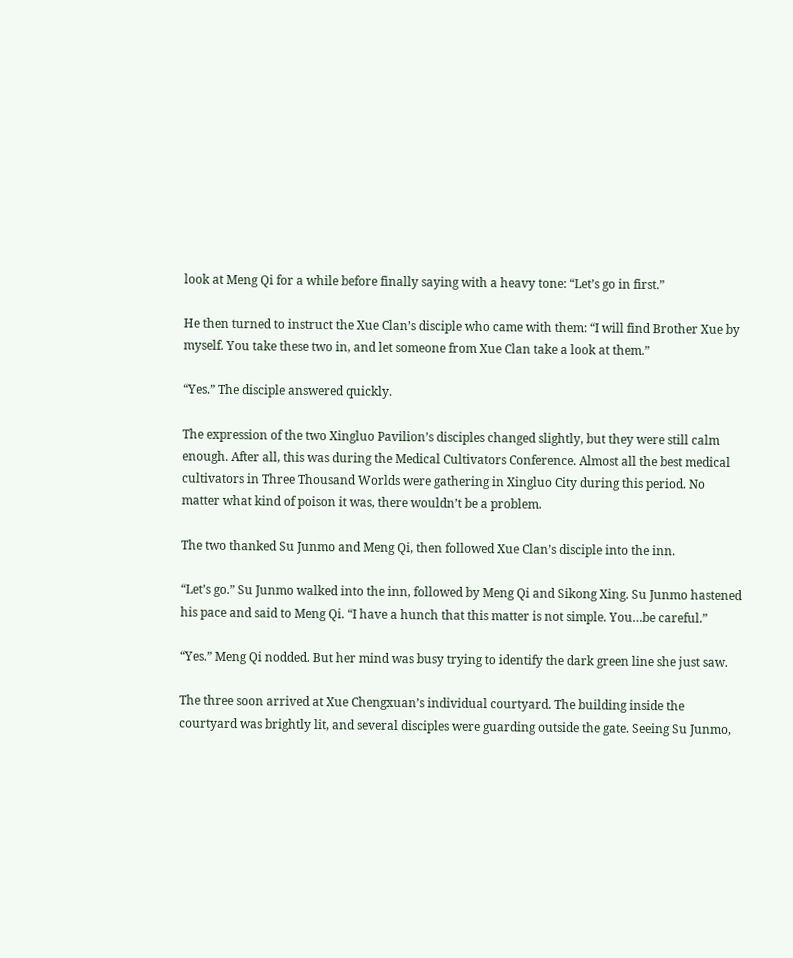look at Meng Qi for a while before finally saying with a heavy tone: “Let’s go in first.”

He then turned to instruct the Xue Clan’s disciple who came with them: “I will find Brother Xue by myself. You take these two in, and let someone from Xue Clan take a look at them.”

“Yes.” The disciple answered quickly.

The expression of the two Xingluo Pavilion’s disciples changed slightly, but they were still calm enough. After all, this was during the Medical Cultivators Conference. Almost all the best medical cultivators in Three Thousand Worlds were gathering in Xingluo City during this period. No matter what kind of poison it was, there wouldn’t be a problem.

The two thanked Su Junmo and Meng Qi, then followed Xue Clan’s disciple into the inn.

“Let’s go.” Su Junmo walked into the inn, followed by Meng Qi and Sikong Xing. Su Junmo hastened his pace and said to Meng Qi. “I have a hunch that this matter is not simple. You…be careful.”

“Yes.” Meng Qi nodded. But her mind was busy trying to identify the dark green line she just saw.

The three soon arrived at Xue Chengxuan’s individual courtyard. The building inside the courtyard was brightly lit, and several disciples were guarding outside the gate. Seeing Su Junmo,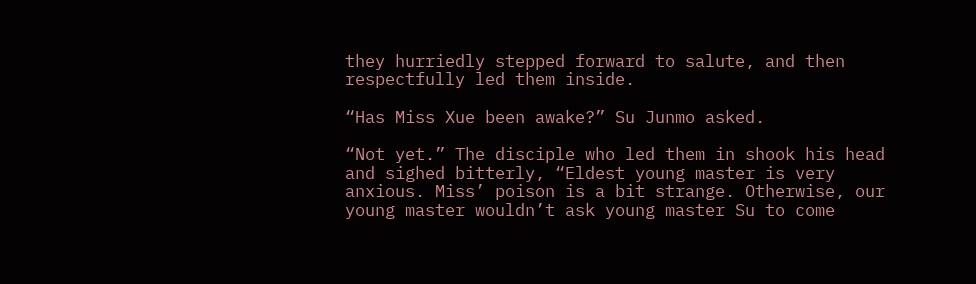they hurriedly stepped forward to salute, and then respectfully led them inside.

“Has Miss Xue been awake?” Su Junmo asked.

“Not yet.” The disciple who led them in shook his head and sighed bitterly, “Eldest young master is very anxious. Miss’ poison is a bit strange. Otherwise, our young master wouldn’t ask young master Su to come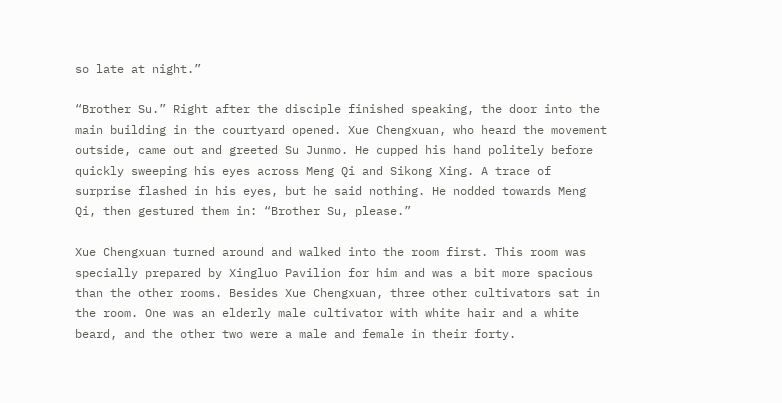so late at night.”

“Brother Su.” Right after the disciple finished speaking, the door into the main building in the courtyard opened. Xue Chengxuan, who heard the movement outside, came out and greeted Su Junmo. He cupped his hand politely before quickly sweeping his eyes across Meng Qi and Sikong Xing. A trace of surprise flashed in his eyes, but he said nothing. He nodded towards Meng Qi, then gestured them in: “Brother Su, please.”

Xue Chengxuan turned around and walked into the room first. This room was specially prepared by Xingluo Pavilion for him and was a bit more spacious than the other rooms. Besides Xue Chengxuan, three other cultivators sat in the room. One was an elderly male cultivator with white hair and a white beard, and the other two were a male and female in their forty.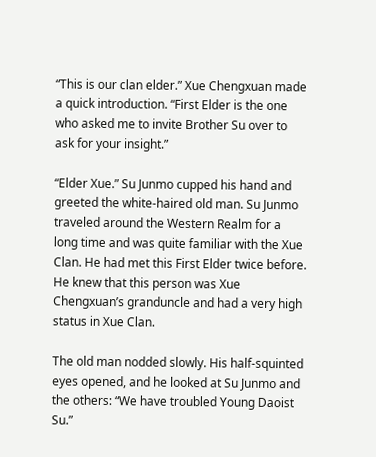“This is our clan elder.” Xue Chengxuan made a quick introduction. “First Elder is the one who asked me to invite Brother Su over to ask for your insight.”

“Elder Xue.” Su Junmo cupped his hand and greeted the white-haired old man. Su Junmo traveled around the Western Realm for a long time and was quite familiar with the Xue Clan. He had met this First Elder twice before. He knew that this person was Xue Chengxuan’s granduncle and had a very high status in Xue Clan.

The old man nodded slowly. His half-squinted eyes opened, and he looked at Su Junmo and the others: “We have troubled Young Daoist Su.”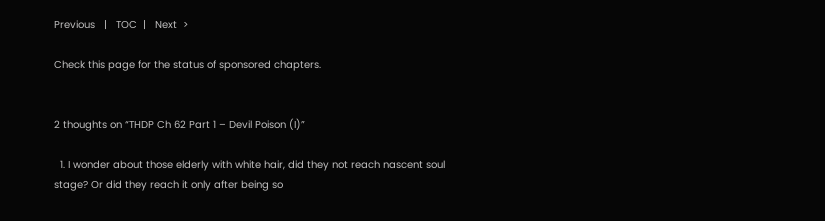Previous   |   TOC  |   Next  >

Check this page for the status of sponsored chapters.


2 thoughts on “THDP Ch 62 Part 1 – Devil Poison (I)”

  1. I wonder about those elderly with white hair, did they not reach nascent soul stage? Or did they reach it only after being so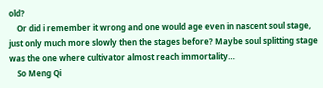old?
    Or did i remember it wrong and one would age even in nascent soul stage, just only much more slowly then the stages before? Maybe soul splitting stage was the one where cultivator almost reach immortality…
    So Meng Qi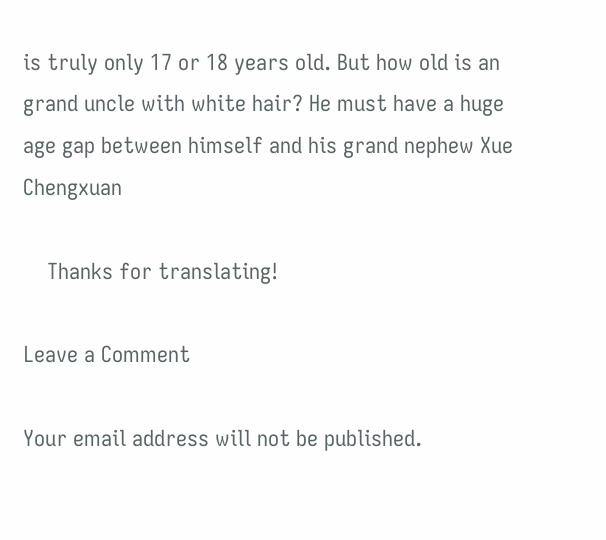is truly only 17 or 18 years old. But how old is an grand uncle with white hair? He must have a huge age gap between himself and his grand nephew Xue Chengxuan

    Thanks for translating!

Leave a Comment

Your email address will not be published.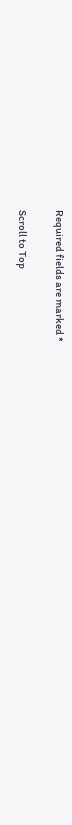Required fields are marked *

Scroll to Top